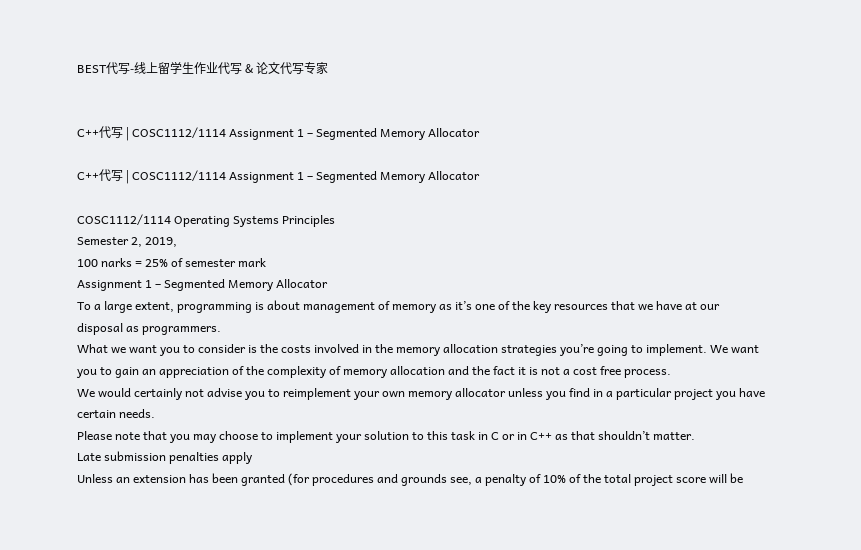BEST代写-线上留学生作业代写 & 论文代写专家


C++代写 | COSC1112/1114 Assignment 1 – Segmented Memory Allocator

C++代写 | COSC1112/1114 Assignment 1 – Segmented Memory Allocator

COSC1112/1114 Operating Systems Principles
Semester 2, 2019,
100 narks = 25% of semester mark
Assignment 1 – Segmented Memory Allocator
To a large extent, programming is about management of memory as it’s one of the key resources that we have at our disposal as programmers.
What we want you to consider is the costs involved in the memory allocation strategies you’re going to implement. We want you to gain an appreciation of the complexity of memory allocation and the fact it is not a cost free process.
We would certainly not advise you to reimplement your own memory allocator unless you find in a particular project you have certain needs.
Please note that you may choose to implement your solution to this task in C or in C++ as that shouldn’t matter.
Late submission penalties apply
Unless an extension has been granted (for procedures and grounds see, a penalty of 10% of the total project score will be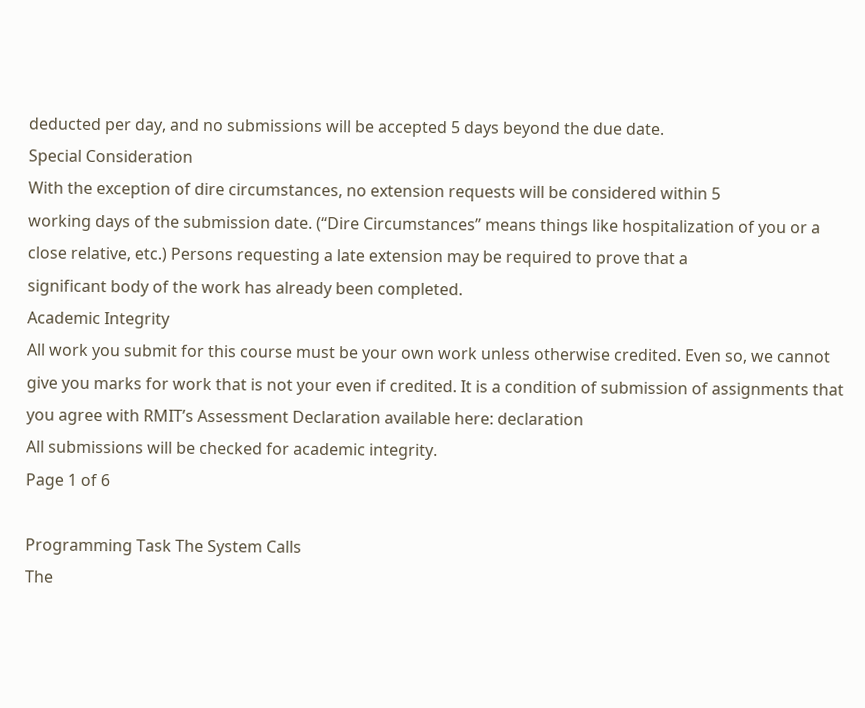deducted per day, and no submissions will be accepted 5 days beyond the due date.
Special Consideration
With the exception of dire circumstances, no extension requests will be considered within 5
working days of the submission date. (“Dire Circumstances” means things like hospitalization of you or a close relative, etc.) Persons requesting a late extension may be required to prove that a
significant body of the work has already been completed.
Academic Integrity
All work you submit for this course must be your own work unless otherwise credited. Even so, we cannot give you marks for work that is not your even if credited. It is a condition of submission of assignments that you agree with RMIT’s Assessment Declaration available here: declaration
All submissions will be checked for academic integrity.
Page 1 of 6

Programming Task The System Calls
The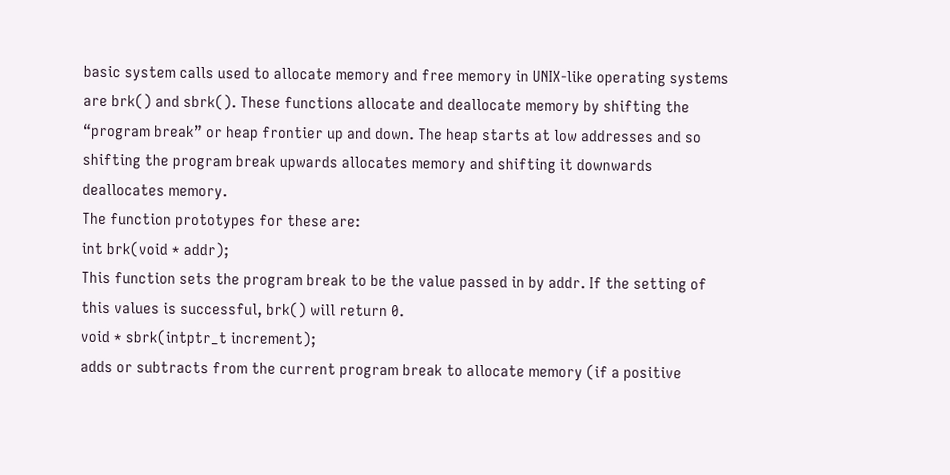basic system calls used to allocate memory and free memory in UNIX-like operating systems are brk() and sbrk(). These functions allocate and deallocate memory by shifting the “program break” or heap frontier up and down. The heap starts at low addresses and so shifting the program break upwards allocates memory and shifting it downwards deallocates memory.
The function prototypes for these are:
int brk(void * addr);
This function sets the program break to be the value passed in by addr. If the setting of this values is successful, brk() will return 0.
void * sbrk(intptr_t increment);
adds or subtracts from the current program break to allocate memory (if a positive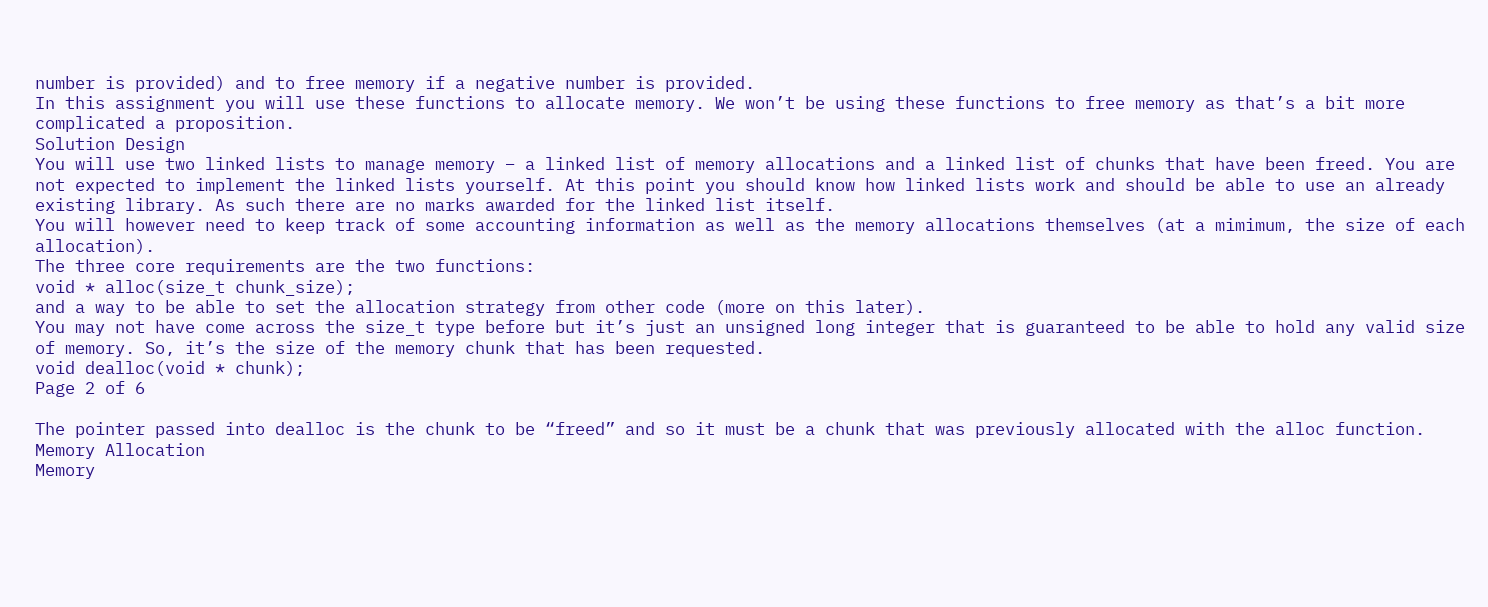number is provided) and to free memory if a negative number is provided.
In this assignment you will use these functions to allocate memory. We won’t be using these functions to free memory as that’s a bit more complicated a proposition.
Solution Design
You will use two linked lists to manage memory – a linked list of memory allocations and a linked list of chunks that have been freed. You are not expected to implement the linked lists yourself. At this point you should know how linked lists work and should be able to use an already existing library. As such there are no marks awarded for the linked list itself.
You will however need to keep track of some accounting information as well as the memory allocations themselves (at a mimimum, the size of each allocation).
The three core requirements are the two functions:
void * alloc(size_t chunk_size);
and a way to be able to set the allocation strategy from other code (more on this later).
You may not have come across the size_t type before but it’s just an unsigned long integer that is guaranteed to be able to hold any valid size of memory. So, it’s the size of the memory chunk that has been requested.
void dealloc(void * chunk);
Page 2 of 6

The pointer passed into dealloc is the chunk to be “freed” and so it must be a chunk that was previously allocated with the alloc function.
Memory Allocation
Memory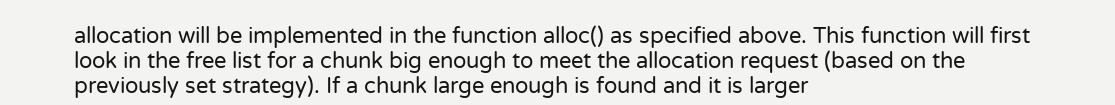allocation will be implemented in the function alloc() as specified above. This function will first look in the free list for a chunk big enough to meet the allocation request (based on the previously set strategy). If a chunk large enough is found and it is larger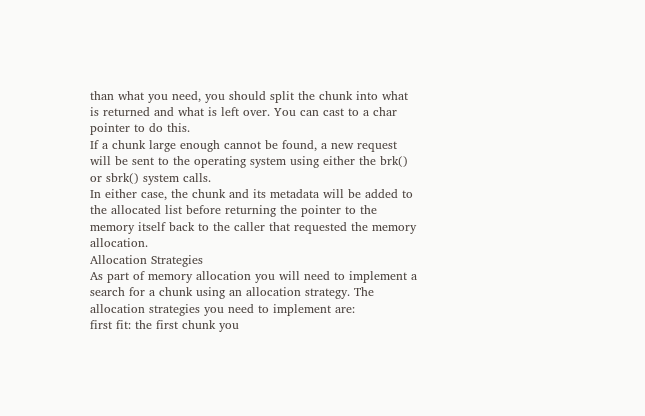than what you need, you should split the chunk into what is returned and what is left over. You can cast to a char pointer to do this.
If a chunk large enough cannot be found, a new request will be sent to the operating system using either the brk() or sbrk() system calls.
In either case, the chunk and its metadata will be added to the allocated list before returning the pointer to the memory itself back to the caller that requested the memory allocation.
Allocation Strategies
As part of memory allocation you will need to implement a search for a chunk using an allocation strategy. The allocation strategies you need to implement are:
first fit: the first chunk you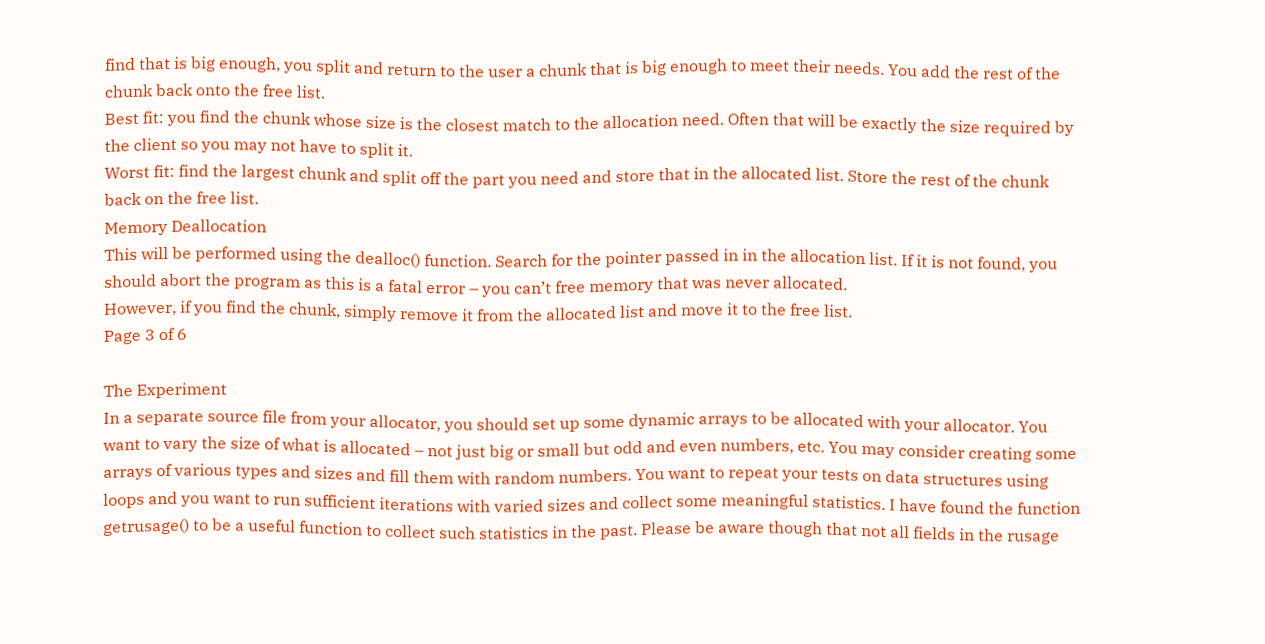find that is big enough, you split and return to the user a chunk that is big enough to meet their needs. You add the rest of the chunk back onto the free list.
Best fit: you find the chunk whose size is the closest match to the allocation need. Often that will be exactly the size required by the client so you may not have to split it.
Worst fit: find the largest chunk and split off the part you need and store that in the allocated list. Store the rest of the chunk back on the free list.
Memory Deallocation
This will be performed using the dealloc() function. Search for the pointer passed in in the allocation list. If it is not found, you should abort the program as this is a fatal error – you can’t free memory that was never allocated.
However, if you find the chunk, simply remove it from the allocated list and move it to the free list.
Page 3 of 6

The Experiment
In a separate source file from your allocator, you should set up some dynamic arrays to be allocated with your allocator. You want to vary the size of what is allocated – not just big or small but odd and even numbers, etc. You may consider creating some arrays of various types and sizes and fill them with random numbers. You want to repeat your tests on data structures using loops and you want to run sufficient iterations with varied sizes and collect some meaningful statistics. I have found the function getrusage() to be a useful function to collect such statistics in the past. Please be aware though that not all fields in the rusage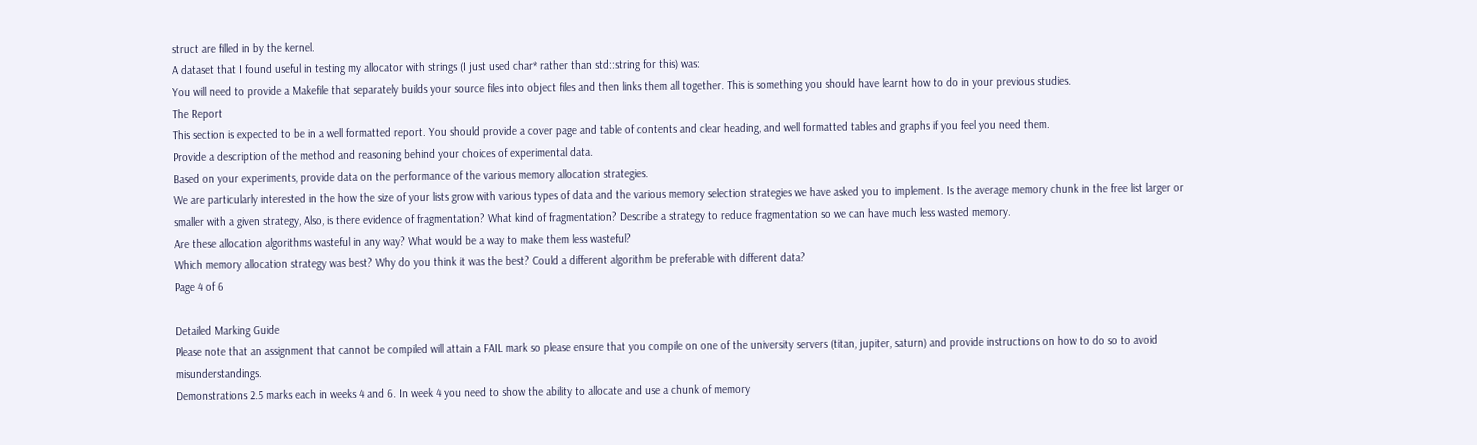struct are filled in by the kernel.
A dataset that I found useful in testing my allocator with strings (I just used char* rather than std::string for this) was:
You will need to provide a Makefile that separately builds your source files into object files and then links them all together. This is something you should have learnt how to do in your previous studies.
The Report
This section is expected to be in a well formatted report. You should provide a cover page and table of contents and clear heading, and well formatted tables and graphs if you feel you need them.
Provide a description of the method and reasoning behind your choices of experimental data.
Based on your experiments, provide data on the performance of the various memory allocation strategies.
We are particularly interested in the how the size of your lists grow with various types of data and the various memory selection strategies we have asked you to implement. Is the average memory chunk in the free list larger or smaller with a given strategy, Also, is there evidence of fragmentation? What kind of fragmentation? Describe a strategy to reduce fragmentation so we can have much less wasted memory.
Are these allocation algorithms wasteful in any way? What would be a way to make them less wasteful?
Which memory allocation strategy was best? Why do you think it was the best? Could a different algorithm be preferable with different data?
Page 4 of 6

Detailed Marking Guide
Please note that an assignment that cannot be compiled will attain a FAIL mark so please ensure that you compile on one of the university servers (titan, jupiter, saturn) and provide instructions on how to do so to avoid misunderstandings.
Demonstrations 2.5 marks each in weeks 4 and 6. In week 4 you need to show the ability to allocate and use a chunk of memory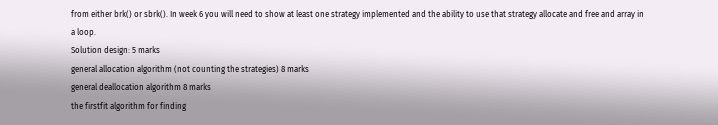from either brk() or sbrk(). In week 6 you will need to show at least one strategy implemented and the ability to use that strategy allocate and free and array in a loop.
Solution design: 5 marks
general allocation algorithm (not counting the strategies) 8 marks
general deallocation algorithm 8 marks
the firstfit algorithm for finding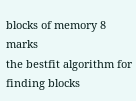blocks of memory 8 marks
the bestfit algorithm for finding blocks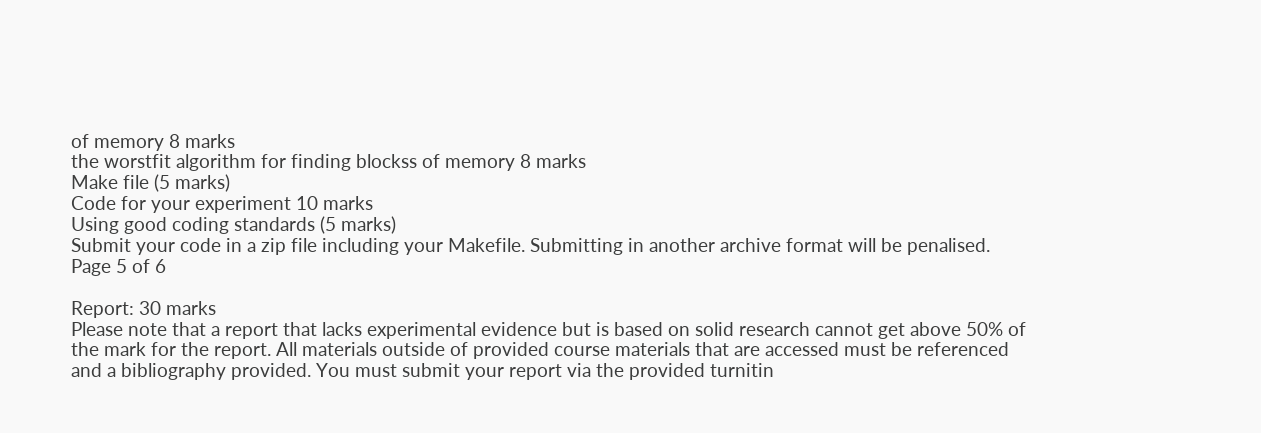of memory 8 marks
the worstfit algorithm for finding blockss of memory 8 marks
Make file (5 marks)
Code for your experiment 10 marks
Using good coding standards (5 marks)
Submit your code in a zip file including your Makefile. Submitting in another archive format will be penalised.
Page 5 of 6

Report: 30 marks
Please note that a report that lacks experimental evidence but is based on solid research cannot get above 50% of the mark for the report. All materials outside of provided course materials that are accessed must be referenced and a bibliography provided. You must submit your report via the provided turnitin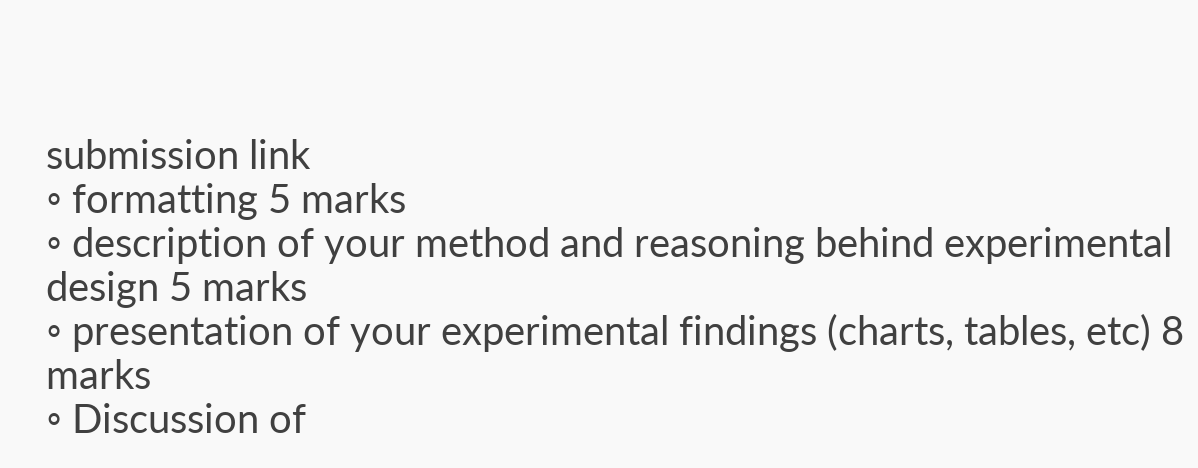submission link
◦ formatting 5 marks
◦ description of your method and reasoning behind experimental design 5 marks
◦ presentation of your experimental findings (charts, tables, etc) 8 marks
◦ Discussion of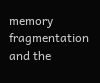memory fragmentation and the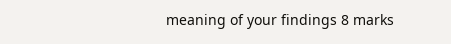meaning of your findings 8 marks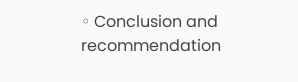◦ Conclusion and recommendation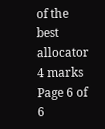of the best allocator 4 marks
Page 6 of 6